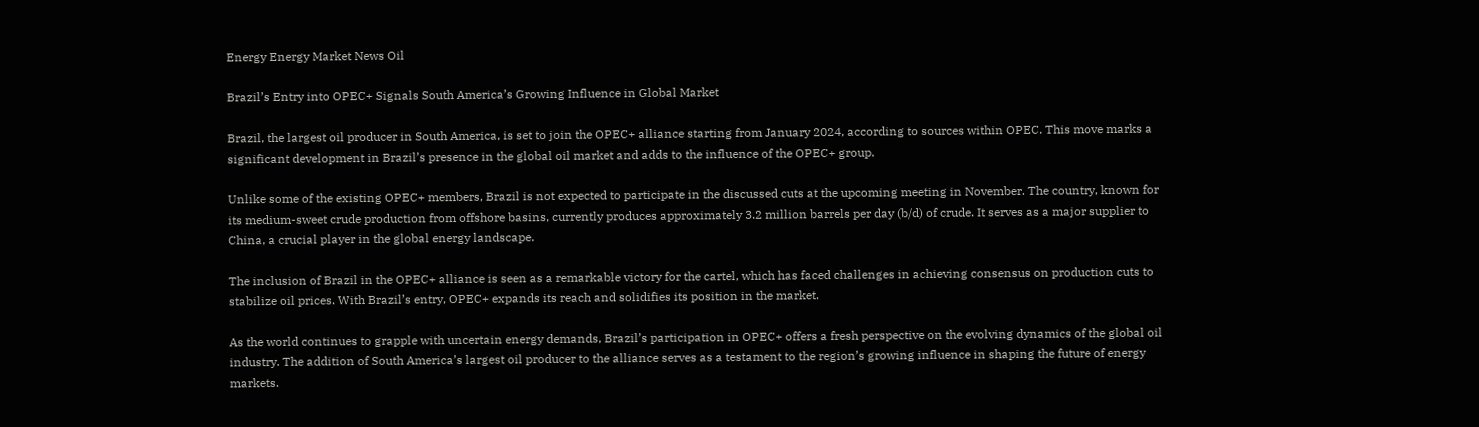Energy Energy Market News Oil

Brazil’s Entry into OPEC+ Signals South America’s Growing Influence in Global Market

Brazil, the largest oil producer in South America, is set to join the OPEC+ alliance starting from January 2024, according to sources within OPEC. This move marks a significant development in Brazil’s presence in the global oil market and adds to the influence of the OPEC+ group.

Unlike some of the existing OPEC+ members, Brazil is not expected to participate in the discussed cuts at the upcoming meeting in November. The country, known for its medium-sweet crude production from offshore basins, currently produces approximately 3.2 million barrels per day (b/d) of crude. It serves as a major supplier to China, a crucial player in the global energy landscape.

The inclusion of Brazil in the OPEC+ alliance is seen as a remarkable victory for the cartel, which has faced challenges in achieving consensus on production cuts to stabilize oil prices. With Brazil’s entry, OPEC+ expands its reach and solidifies its position in the market.

As the world continues to grapple with uncertain energy demands, Brazil’s participation in OPEC+ offers a fresh perspective on the evolving dynamics of the global oil industry. The addition of South America’s largest oil producer to the alliance serves as a testament to the region’s growing influence in shaping the future of energy markets.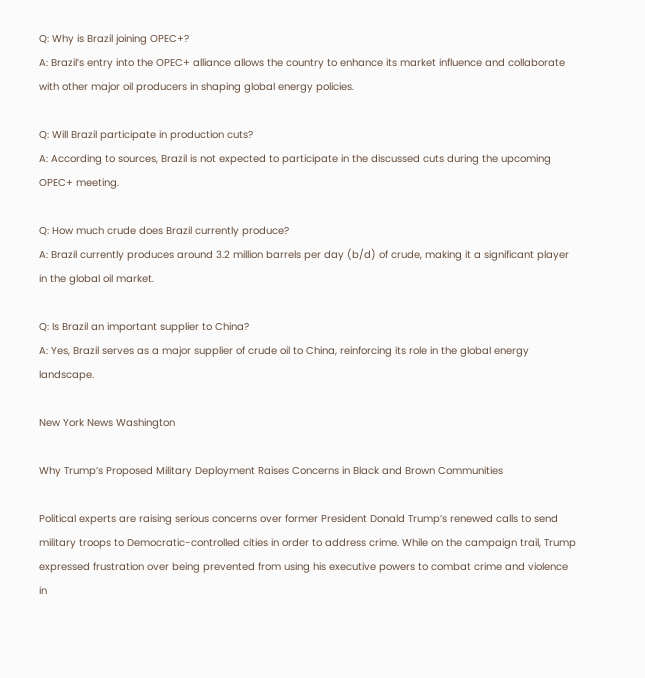Q: Why is Brazil joining OPEC+?
A: Brazil’s entry into the OPEC+ alliance allows the country to enhance its market influence and collaborate with other major oil producers in shaping global energy policies.

Q: Will Brazil participate in production cuts?
A: According to sources, Brazil is not expected to participate in the discussed cuts during the upcoming OPEC+ meeting.

Q: How much crude does Brazil currently produce?
A: Brazil currently produces around 3.2 million barrels per day (b/d) of crude, making it a significant player in the global oil market.

Q: Is Brazil an important supplier to China?
A: Yes, Brazil serves as a major supplier of crude oil to China, reinforcing its role in the global energy landscape.

New York News Washington

Why Trump’s Proposed Military Deployment Raises Concerns in Black and Brown Communities

Political experts are raising serious concerns over former President Donald Trump’s renewed calls to send military troops to Democratic-controlled cities in order to address crime. While on the campaign trail, Trump expressed frustration over being prevented from using his executive powers to combat crime and violence in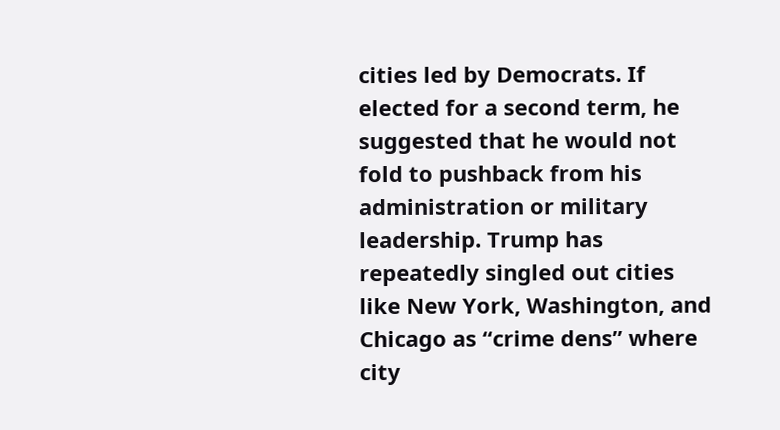cities led by Democrats. If elected for a second term, he suggested that he would not fold to pushback from his administration or military leadership. Trump has repeatedly singled out cities like New York, Washington, and Chicago as “crime dens” where city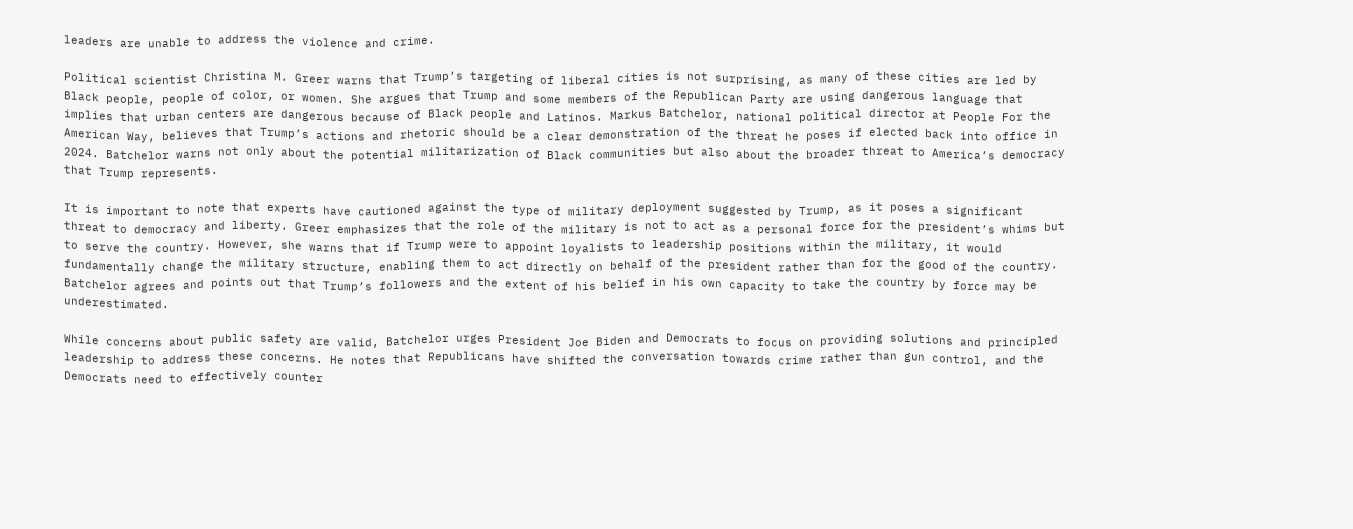leaders are unable to address the violence and crime.

Political scientist Christina M. Greer warns that Trump’s targeting of liberal cities is not surprising, as many of these cities are led by Black people, people of color, or women. She argues that Trump and some members of the Republican Party are using dangerous language that implies that urban centers are dangerous because of Black people and Latinos. Markus Batchelor, national political director at People For the American Way, believes that Trump’s actions and rhetoric should be a clear demonstration of the threat he poses if elected back into office in 2024. Batchelor warns not only about the potential militarization of Black communities but also about the broader threat to America’s democracy that Trump represents.

It is important to note that experts have cautioned against the type of military deployment suggested by Trump, as it poses a significant threat to democracy and liberty. Greer emphasizes that the role of the military is not to act as a personal force for the president’s whims but to serve the country. However, she warns that if Trump were to appoint loyalists to leadership positions within the military, it would fundamentally change the military structure, enabling them to act directly on behalf of the president rather than for the good of the country. Batchelor agrees and points out that Trump’s followers and the extent of his belief in his own capacity to take the country by force may be underestimated.

While concerns about public safety are valid, Batchelor urges President Joe Biden and Democrats to focus on providing solutions and principled leadership to address these concerns. He notes that Republicans have shifted the conversation towards crime rather than gun control, and the Democrats need to effectively counter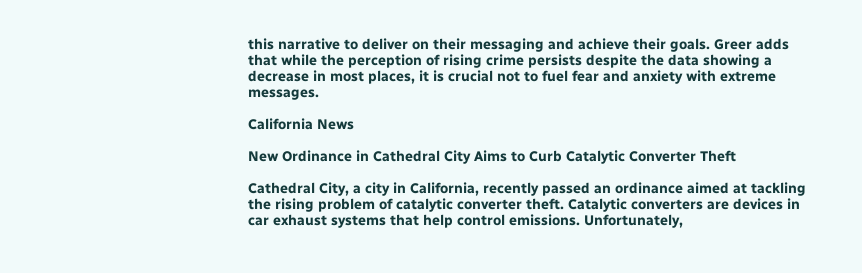this narrative to deliver on their messaging and achieve their goals. Greer adds that while the perception of rising crime persists despite the data showing a decrease in most places, it is crucial not to fuel fear and anxiety with extreme messages.

California News

New Ordinance in Cathedral City Aims to Curb Catalytic Converter Theft

Cathedral City, a city in California, recently passed an ordinance aimed at tackling the rising problem of catalytic converter theft. Catalytic converters are devices in car exhaust systems that help control emissions. Unfortunately,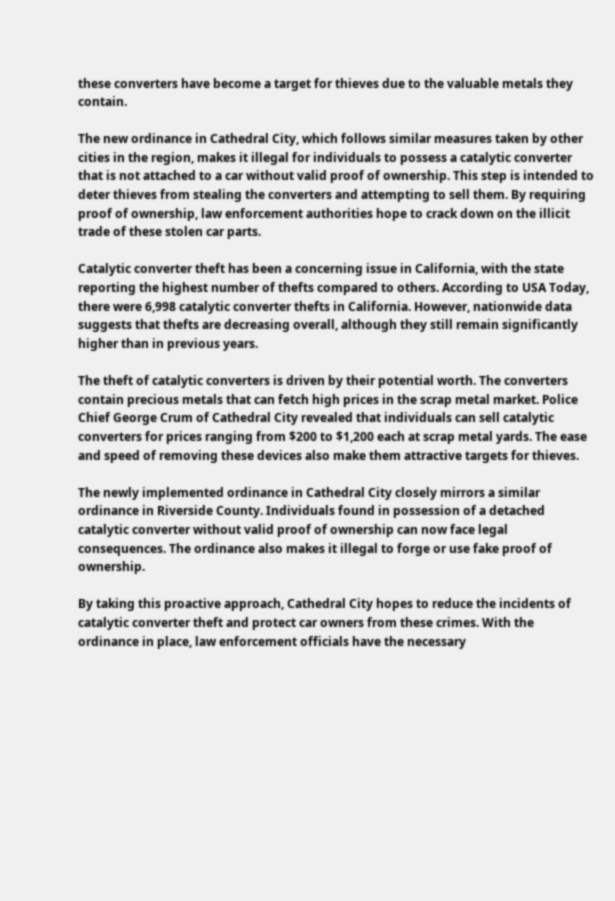these converters have become a target for thieves due to the valuable metals they contain.

The new ordinance in Cathedral City, which follows similar measures taken by other cities in the region, makes it illegal for individuals to possess a catalytic converter that is not attached to a car without valid proof of ownership. This step is intended to deter thieves from stealing the converters and attempting to sell them. By requiring proof of ownership, law enforcement authorities hope to crack down on the illicit trade of these stolen car parts.

Catalytic converter theft has been a concerning issue in California, with the state reporting the highest number of thefts compared to others. According to USA Today, there were 6,998 catalytic converter thefts in California. However, nationwide data suggests that thefts are decreasing overall, although they still remain significantly higher than in previous years.

The theft of catalytic converters is driven by their potential worth. The converters contain precious metals that can fetch high prices in the scrap metal market. Police Chief George Crum of Cathedral City revealed that individuals can sell catalytic converters for prices ranging from $200 to $1,200 each at scrap metal yards. The ease and speed of removing these devices also make them attractive targets for thieves.

The newly implemented ordinance in Cathedral City closely mirrors a similar ordinance in Riverside County. Individuals found in possession of a detached catalytic converter without valid proof of ownership can now face legal consequences. The ordinance also makes it illegal to forge or use fake proof of ownership.

By taking this proactive approach, Cathedral City hopes to reduce the incidents of catalytic converter theft and protect car owners from these crimes. With the ordinance in place, law enforcement officials have the necessary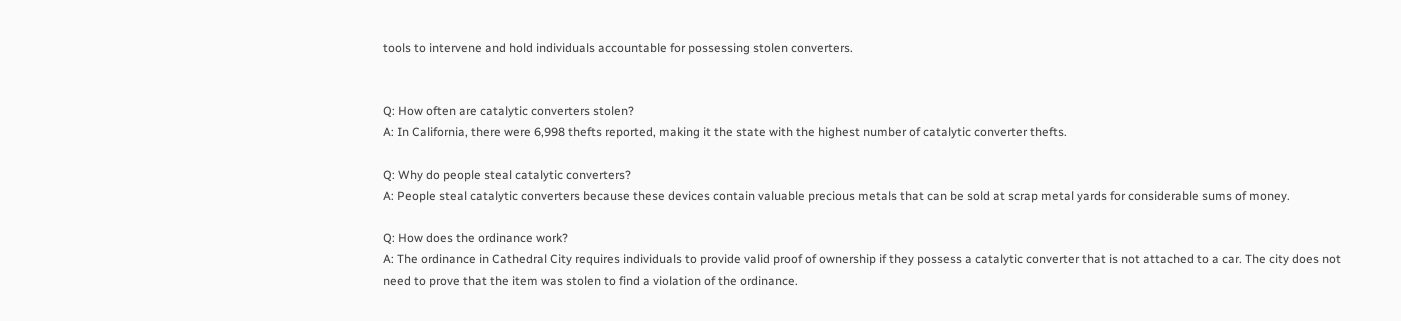tools to intervene and hold individuals accountable for possessing stolen converters.


Q: How often are catalytic converters stolen?
A: In California, there were 6,998 thefts reported, making it the state with the highest number of catalytic converter thefts.

Q: Why do people steal catalytic converters?
A: People steal catalytic converters because these devices contain valuable precious metals that can be sold at scrap metal yards for considerable sums of money.

Q: How does the ordinance work?
A: The ordinance in Cathedral City requires individuals to provide valid proof of ownership if they possess a catalytic converter that is not attached to a car. The city does not need to prove that the item was stolen to find a violation of the ordinance.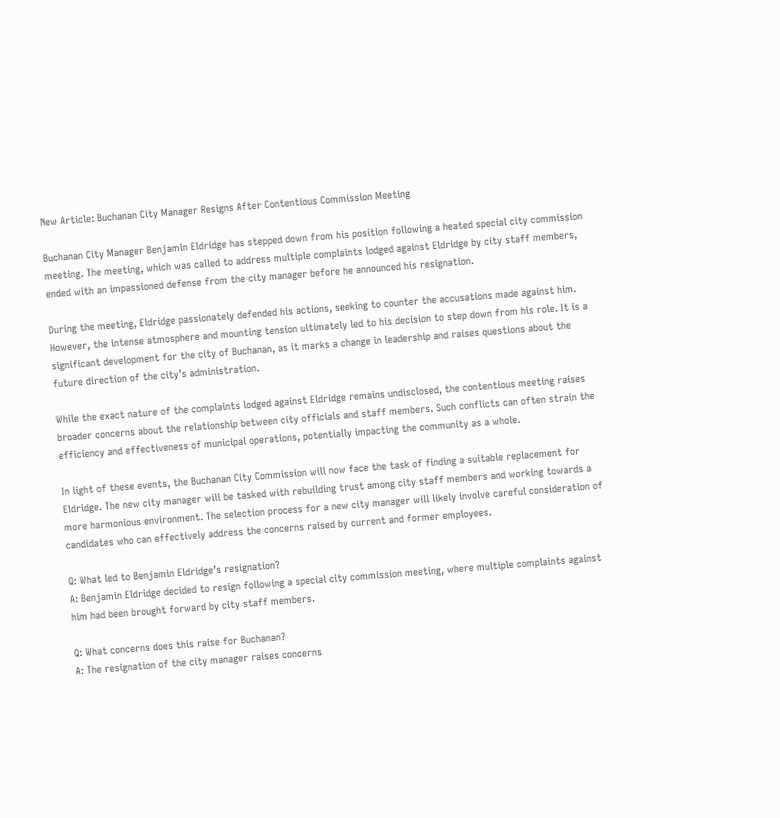New Article: Buchanan City Manager Resigns After Contentious Commission Meeting

Buchanan City Manager Benjamin Eldridge has stepped down from his position following a heated special city commission meeting. The meeting, which was called to address multiple complaints lodged against Eldridge by city staff members, ended with an impassioned defense from the city manager before he announced his resignation.

During the meeting, Eldridge passionately defended his actions, seeking to counter the accusations made against him. However, the intense atmosphere and mounting tension ultimately led to his decision to step down from his role. It is a significant development for the city of Buchanan, as it marks a change in leadership and raises questions about the future direction of the city’s administration.

While the exact nature of the complaints lodged against Eldridge remains undisclosed, the contentious meeting raises broader concerns about the relationship between city officials and staff members. Such conflicts can often strain the efficiency and effectiveness of municipal operations, potentially impacting the community as a whole.

In light of these events, the Buchanan City Commission will now face the task of finding a suitable replacement for Eldridge. The new city manager will be tasked with rebuilding trust among city staff members and working towards a more harmonious environment. The selection process for a new city manager will likely involve careful consideration of candidates who can effectively address the concerns raised by current and former employees.

Q: What led to Benjamin Eldridge’s resignation?
A: Benjamin Eldridge decided to resign following a special city commission meeting, where multiple complaints against him had been brought forward by city staff members.

Q: What concerns does this raise for Buchanan?
A: The resignation of the city manager raises concerns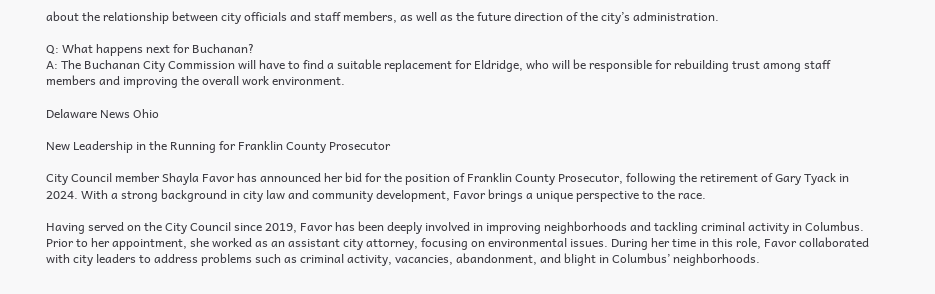about the relationship between city officials and staff members, as well as the future direction of the city’s administration.

Q: What happens next for Buchanan?
A: The Buchanan City Commission will have to find a suitable replacement for Eldridge, who will be responsible for rebuilding trust among staff members and improving the overall work environment.

Delaware News Ohio

New Leadership in the Running for Franklin County Prosecutor

City Council member Shayla Favor has announced her bid for the position of Franklin County Prosecutor, following the retirement of Gary Tyack in 2024. With a strong background in city law and community development, Favor brings a unique perspective to the race.

Having served on the City Council since 2019, Favor has been deeply involved in improving neighborhoods and tackling criminal activity in Columbus. Prior to her appointment, she worked as an assistant city attorney, focusing on environmental issues. During her time in this role, Favor collaborated with city leaders to address problems such as criminal activity, vacancies, abandonment, and blight in Columbus’ neighborhoods.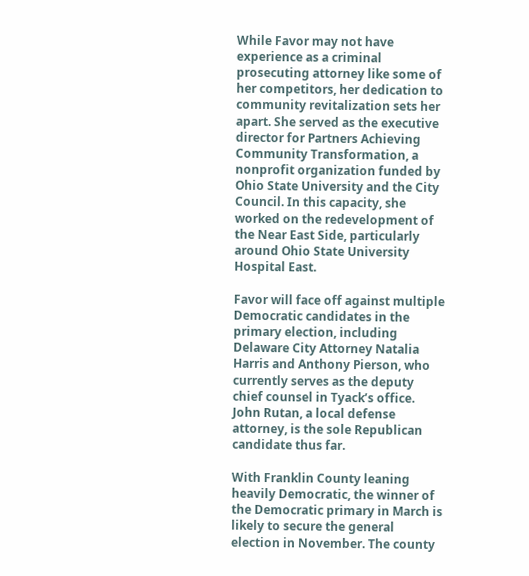While Favor may not have experience as a criminal prosecuting attorney like some of her competitors, her dedication to community revitalization sets her apart. She served as the executive director for Partners Achieving Community Transformation, a nonprofit organization funded by Ohio State University and the City Council. In this capacity, she worked on the redevelopment of the Near East Side, particularly around Ohio State University Hospital East.

Favor will face off against multiple Democratic candidates in the primary election, including Delaware City Attorney Natalia Harris and Anthony Pierson, who currently serves as the deputy chief counsel in Tyack’s office. John Rutan, a local defense attorney, is the sole Republican candidate thus far.

With Franklin County leaning heavily Democratic, the winner of the Democratic primary in March is likely to secure the general election in November. The county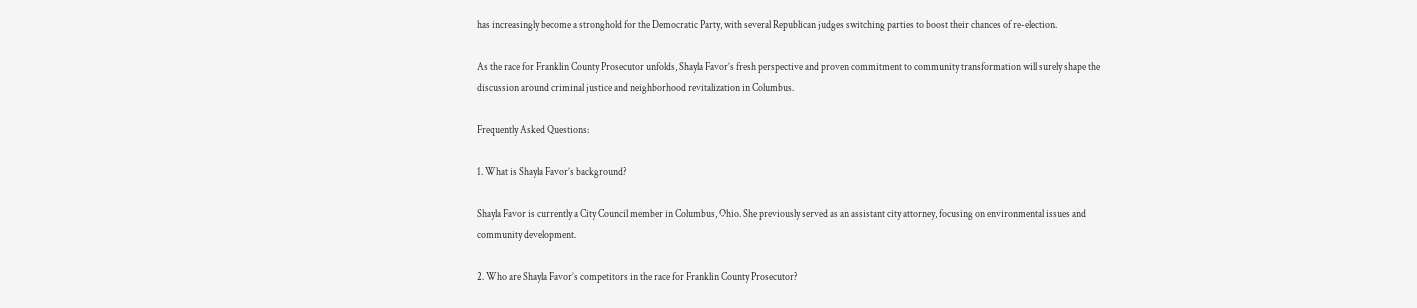has increasingly become a stronghold for the Democratic Party, with several Republican judges switching parties to boost their chances of re-election.

As the race for Franklin County Prosecutor unfolds, Shayla Favor’s fresh perspective and proven commitment to community transformation will surely shape the discussion around criminal justice and neighborhood revitalization in Columbus.

Frequently Asked Questions:

1. What is Shayla Favor’s background?

Shayla Favor is currently a City Council member in Columbus, Ohio. She previously served as an assistant city attorney, focusing on environmental issues and community development.

2. Who are Shayla Favor’s competitors in the race for Franklin County Prosecutor?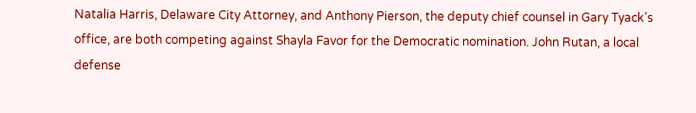Natalia Harris, Delaware City Attorney, and Anthony Pierson, the deputy chief counsel in Gary Tyack’s office, are both competing against Shayla Favor for the Democratic nomination. John Rutan, a local defense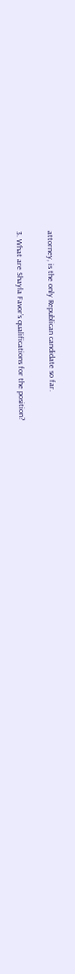attorney, is the only Republican candidate so far.

3. What are Shayla Favor’s qualifications for the position?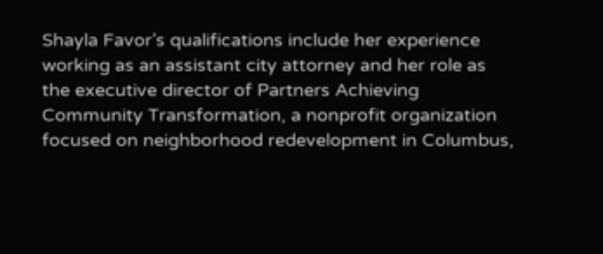Shayla Favor’s qualifications include her experience working as an assistant city attorney and her role as the executive director of Partners Achieving Community Transformation, a nonprofit organization focused on neighborhood redevelopment in Columbus,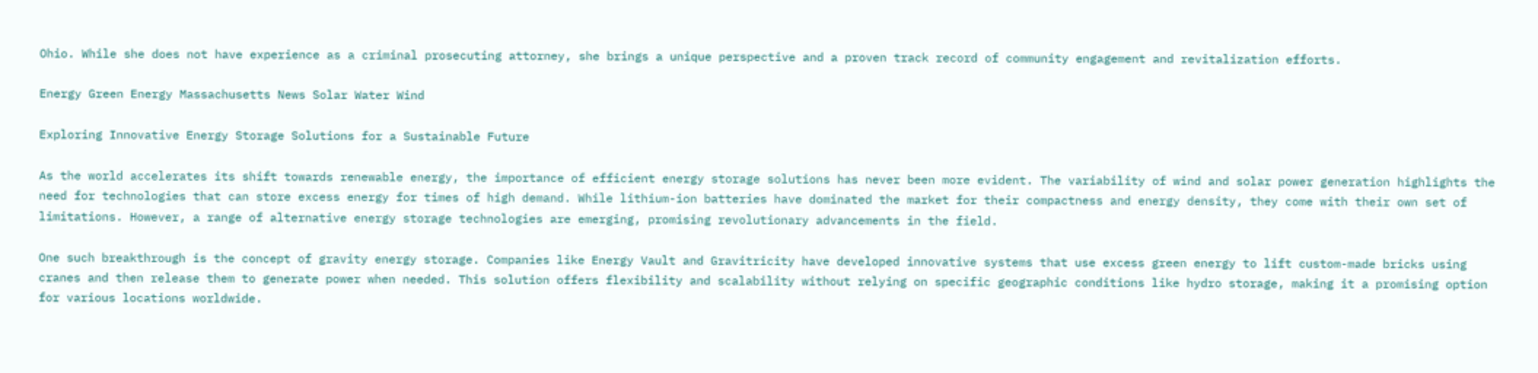Ohio. While she does not have experience as a criminal prosecuting attorney, she brings a unique perspective and a proven track record of community engagement and revitalization efforts.

Energy Green Energy Massachusetts News Solar Water Wind

Exploring Innovative Energy Storage Solutions for a Sustainable Future

As the world accelerates its shift towards renewable energy, the importance of efficient energy storage solutions has never been more evident. The variability of wind and solar power generation highlights the need for technologies that can store excess energy for times of high demand. While lithium-ion batteries have dominated the market for their compactness and energy density, they come with their own set of limitations. However, a range of alternative energy storage technologies are emerging, promising revolutionary advancements in the field.

One such breakthrough is the concept of gravity energy storage. Companies like Energy Vault and Gravitricity have developed innovative systems that use excess green energy to lift custom-made bricks using cranes and then release them to generate power when needed. This solution offers flexibility and scalability without relying on specific geographic conditions like hydro storage, making it a promising option for various locations worldwide.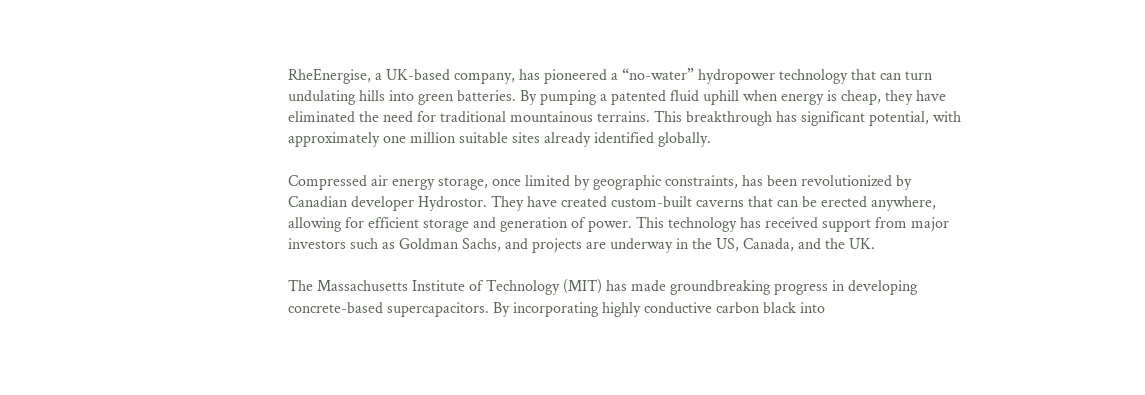RheEnergise, a UK-based company, has pioneered a “no-water” hydropower technology that can turn undulating hills into green batteries. By pumping a patented fluid uphill when energy is cheap, they have eliminated the need for traditional mountainous terrains. This breakthrough has significant potential, with approximately one million suitable sites already identified globally.

Compressed air energy storage, once limited by geographic constraints, has been revolutionized by Canadian developer Hydrostor. They have created custom-built caverns that can be erected anywhere, allowing for efficient storage and generation of power. This technology has received support from major investors such as Goldman Sachs, and projects are underway in the US, Canada, and the UK.

The Massachusetts Institute of Technology (MIT) has made groundbreaking progress in developing concrete-based supercapacitors. By incorporating highly conductive carbon black into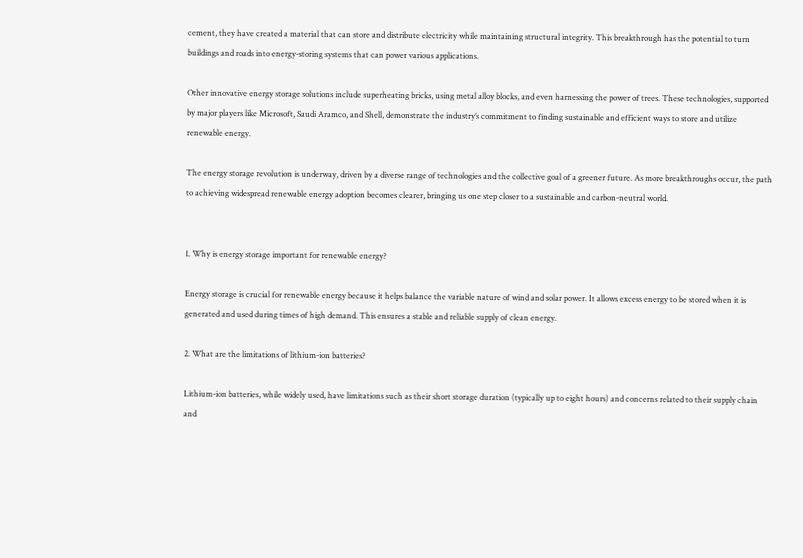cement, they have created a material that can store and distribute electricity while maintaining structural integrity. This breakthrough has the potential to turn buildings and roads into energy-storing systems that can power various applications.

Other innovative energy storage solutions include superheating bricks, using metal alloy blocks, and even harnessing the power of trees. These technologies, supported by major players like Microsoft, Saudi Aramco, and Shell, demonstrate the industry’s commitment to finding sustainable and efficient ways to store and utilize renewable energy.

The energy storage revolution is underway, driven by a diverse range of technologies and the collective goal of a greener future. As more breakthroughs occur, the path to achieving widespread renewable energy adoption becomes clearer, bringing us one step closer to a sustainable and carbon-neutral world.


1. Why is energy storage important for renewable energy?

Energy storage is crucial for renewable energy because it helps balance the variable nature of wind and solar power. It allows excess energy to be stored when it is generated and used during times of high demand. This ensures a stable and reliable supply of clean energy.

2. What are the limitations of lithium-ion batteries?

Lithium-ion batteries, while widely used, have limitations such as their short storage duration (typically up to eight hours) and concerns related to their supply chain and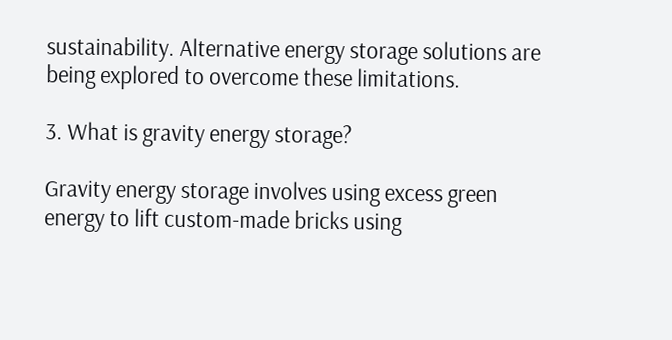sustainability. Alternative energy storage solutions are being explored to overcome these limitations.

3. What is gravity energy storage?

Gravity energy storage involves using excess green energy to lift custom-made bricks using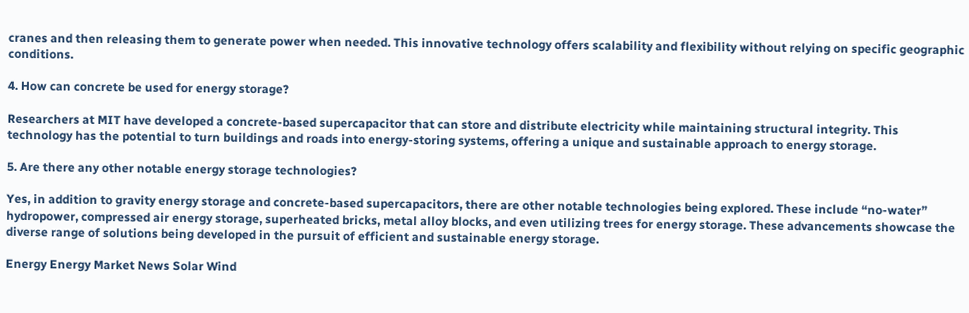cranes and then releasing them to generate power when needed. This innovative technology offers scalability and flexibility without relying on specific geographic conditions.

4. How can concrete be used for energy storage?

Researchers at MIT have developed a concrete-based supercapacitor that can store and distribute electricity while maintaining structural integrity. This technology has the potential to turn buildings and roads into energy-storing systems, offering a unique and sustainable approach to energy storage.

5. Are there any other notable energy storage technologies?

Yes, in addition to gravity energy storage and concrete-based supercapacitors, there are other notable technologies being explored. These include “no-water” hydropower, compressed air energy storage, superheated bricks, metal alloy blocks, and even utilizing trees for energy storage. These advancements showcase the diverse range of solutions being developed in the pursuit of efficient and sustainable energy storage.

Energy Energy Market News Solar Wind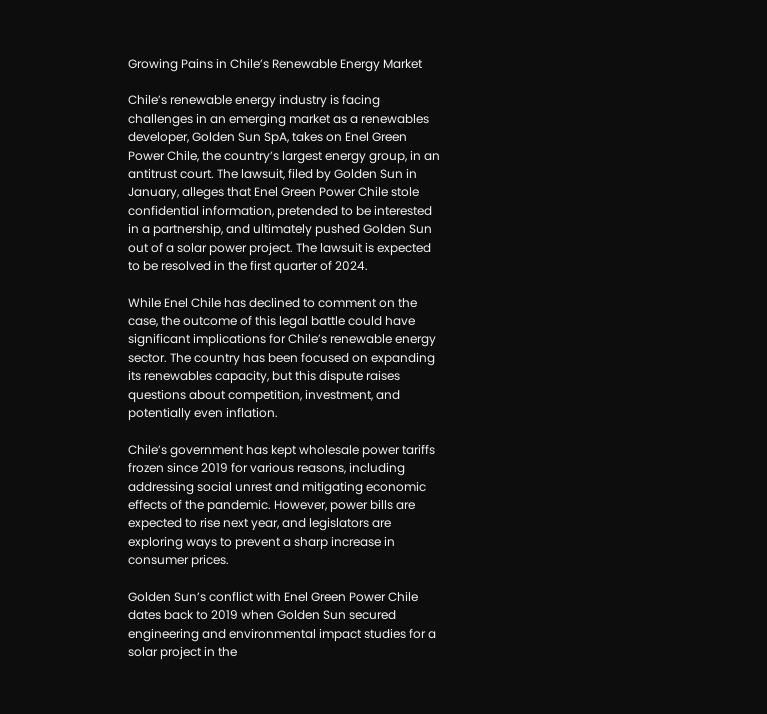Growing Pains in Chile’s Renewable Energy Market

Chile’s renewable energy industry is facing challenges in an emerging market as a renewables developer, Golden Sun SpA, takes on Enel Green Power Chile, the country’s largest energy group, in an antitrust court. The lawsuit, filed by Golden Sun in January, alleges that Enel Green Power Chile stole confidential information, pretended to be interested in a partnership, and ultimately pushed Golden Sun out of a solar power project. The lawsuit is expected to be resolved in the first quarter of 2024.

While Enel Chile has declined to comment on the case, the outcome of this legal battle could have significant implications for Chile’s renewable energy sector. The country has been focused on expanding its renewables capacity, but this dispute raises questions about competition, investment, and potentially even inflation.

Chile’s government has kept wholesale power tariffs frozen since 2019 for various reasons, including addressing social unrest and mitigating economic effects of the pandemic. However, power bills are expected to rise next year, and legislators are exploring ways to prevent a sharp increase in consumer prices.

Golden Sun’s conflict with Enel Green Power Chile dates back to 2019 when Golden Sun secured engineering and environmental impact studies for a solar project in the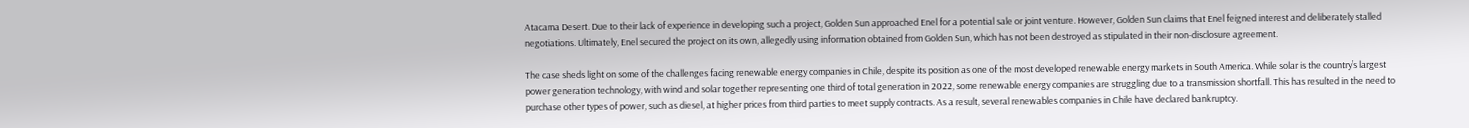Atacama Desert. Due to their lack of experience in developing such a project, Golden Sun approached Enel for a potential sale or joint venture. However, Golden Sun claims that Enel feigned interest and deliberately stalled negotiations. Ultimately, Enel secured the project on its own, allegedly using information obtained from Golden Sun, which has not been destroyed as stipulated in their non-disclosure agreement.

The case sheds light on some of the challenges facing renewable energy companies in Chile, despite its position as one of the most developed renewable energy markets in South America. While solar is the country’s largest power generation technology, with wind and solar together representing one third of total generation in 2022, some renewable energy companies are struggling due to a transmission shortfall. This has resulted in the need to purchase other types of power, such as diesel, at higher prices from third parties to meet supply contracts. As a result, several renewables companies in Chile have declared bankruptcy.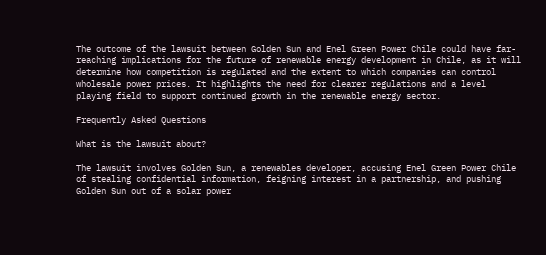The outcome of the lawsuit between Golden Sun and Enel Green Power Chile could have far-reaching implications for the future of renewable energy development in Chile, as it will determine how competition is regulated and the extent to which companies can control wholesale power prices. It highlights the need for clearer regulations and a level playing field to support continued growth in the renewable energy sector.

Frequently Asked Questions

What is the lawsuit about?

The lawsuit involves Golden Sun, a renewables developer, accusing Enel Green Power Chile of stealing confidential information, feigning interest in a partnership, and pushing Golden Sun out of a solar power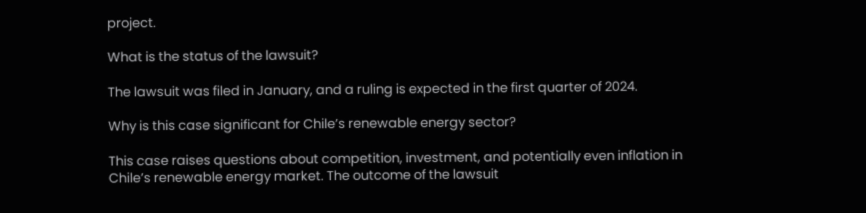project.

What is the status of the lawsuit?

The lawsuit was filed in January, and a ruling is expected in the first quarter of 2024.

Why is this case significant for Chile’s renewable energy sector?

This case raises questions about competition, investment, and potentially even inflation in Chile’s renewable energy market. The outcome of the lawsuit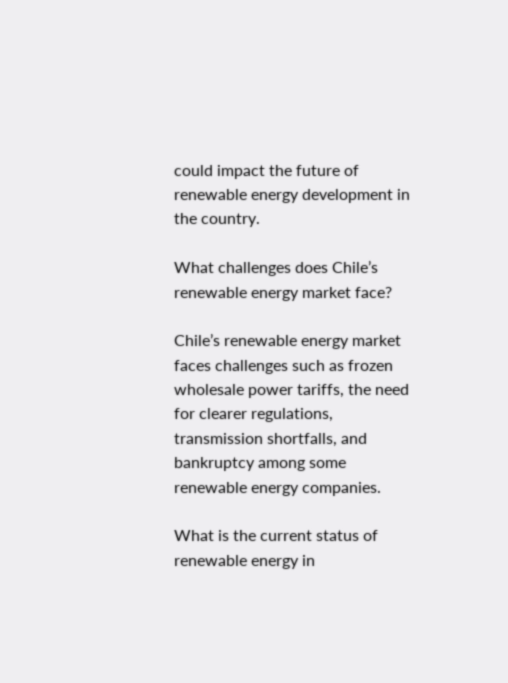could impact the future of renewable energy development in the country.

What challenges does Chile’s renewable energy market face?

Chile’s renewable energy market faces challenges such as frozen wholesale power tariffs, the need for clearer regulations, transmission shortfalls, and bankruptcy among some renewable energy companies.

What is the current status of renewable energy in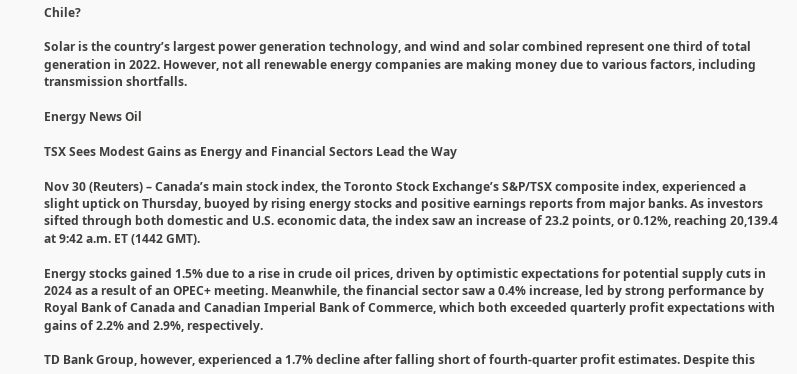Chile?

Solar is the country’s largest power generation technology, and wind and solar combined represent one third of total generation in 2022. However, not all renewable energy companies are making money due to various factors, including transmission shortfalls.

Energy News Oil

TSX Sees Modest Gains as Energy and Financial Sectors Lead the Way

Nov 30 (Reuters) – Canada’s main stock index, the Toronto Stock Exchange’s S&P/TSX composite index, experienced a slight uptick on Thursday, buoyed by rising energy stocks and positive earnings reports from major banks. As investors sifted through both domestic and U.S. economic data, the index saw an increase of 23.2 points, or 0.12%, reaching 20,139.4 at 9:42 a.m. ET (1442 GMT).

Energy stocks gained 1.5% due to a rise in crude oil prices, driven by optimistic expectations for potential supply cuts in 2024 as a result of an OPEC+ meeting. Meanwhile, the financial sector saw a 0.4% increase, led by strong performance by Royal Bank of Canada and Canadian Imperial Bank of Commerce, which both exceeded quarterly profit expectations with gains of 2.2% and 2.9%, respectively.

TD Bank Group, however, experienced a 1.7% decline after falling short of fourth-quarter profit estimates. Despite this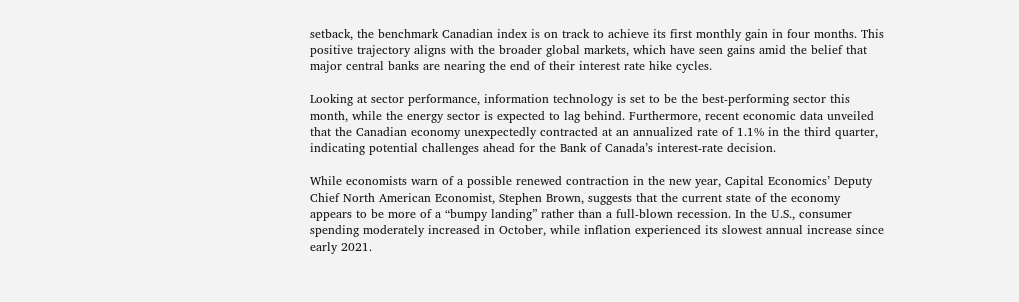setback, the benchmark Canadian index is on track to achieve its first monthly gain in four months. This positive trajectory aligns with the broader global markets, which have seen gains amid the belief that major central banks are nearing the end of their interest rate hike cycles.

Looking at sector performance, information technology is set to be the best-performing sector this month, while the energy sector is expected to lag behind. Furthermore, recent economic data unveiled that the Canadian economy unexpectedly contracted at an annualized rate of 1.1% in the third quarter, indicating potential challenges ahead for the Bank of Canada’s interest-rate decision.

While economists warn of a possible renewed contraction in the new year, Capital Economics’ Deputy Chief North American Economist, Stephen Brown, suggests that the current state of the economy appears to be more of a “bumpy landing” rather than a full-blown recession. In the U.S., consumer spending moderately increased in October, while inflation experienced its slowest annual increase since early 2021.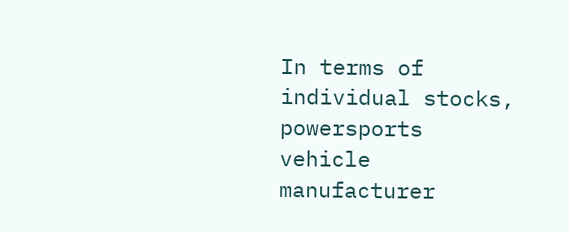In terms of individual stocks, powersports vehicle manufacturer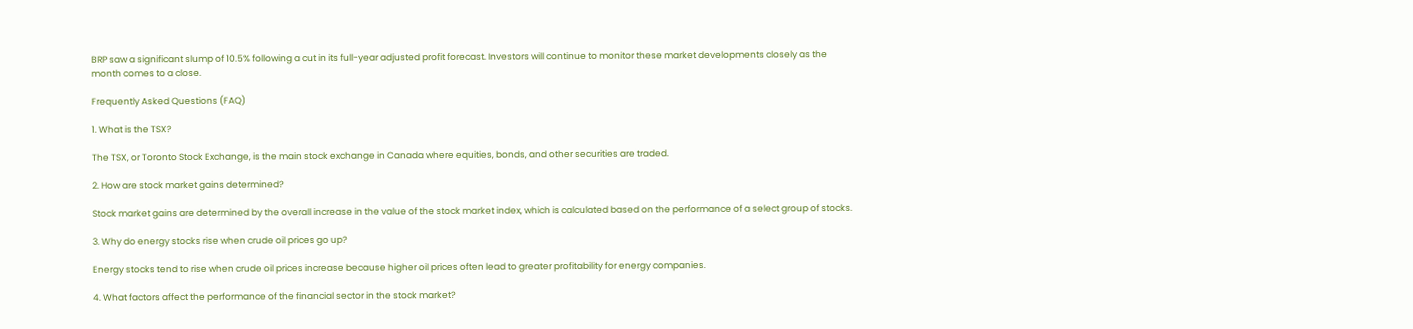BRP saw a significant slump of 10.5% following a cut in its full-year adjusted profit forecast. Investors will continue to monitor these market developments closely as the month comes to a close.

Frequently Asked Questions (FAQ)

1. What is the TSX?

The TSX, or Toronto Stock Exchange, is the main stock exchange in Canada where equities, bonds, and other securities are traded.

2. How are stock market gains determined?

Stock market gains are determined by the overall increase in the value of the stock market index, which is calculated based on the performance of a select group of stocks.

3. Why do energy stocks rise when crude oil prices go up?

Energy stocks tend to rise when crude oil prices increase because higher oil prices often lead to greater profitability for energy companies.

4. What factors affect the performance of the financial sector in the stock market?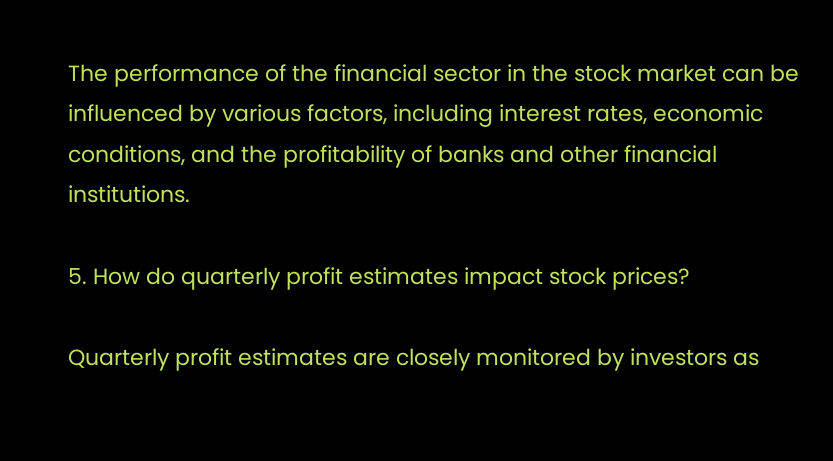The performance of the financial sector in the stock market can be influenced by various factors, including interest rates, economic conditions, and the profitability of banks and other financial institutions.

5. How do quarterly profit estimates impact stock prices?

Quarterly profit estimates are closely monitored by investors as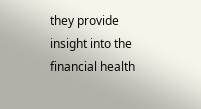they provide insight into the financial health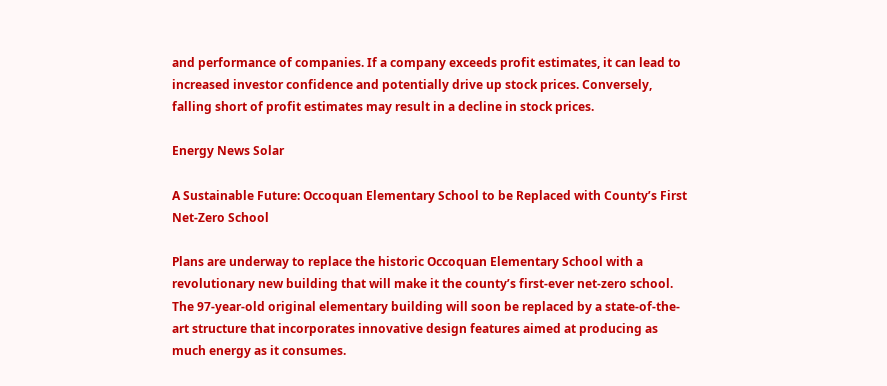and performance of companies. If a company exceeds profit estimates, it can lead to increased investor confidence and potentially drive up stock prices. Conversely, falling short of profit estimates may result in a decline in stock prices.

Energy News Solar

A Sustainable Future: Occoquan Elementary School to be Replaced with County’s First Net-Zero School

Plans are underway to replace the historic Occoquan Elementary School with a revolutionary new building that will make it the county’s first-ever net-zero school. The 97-year-old original elementary building will soon be replaced by a state-of-the-art structure that incorporates innovative design features aimed at producing as much energy as it consumes.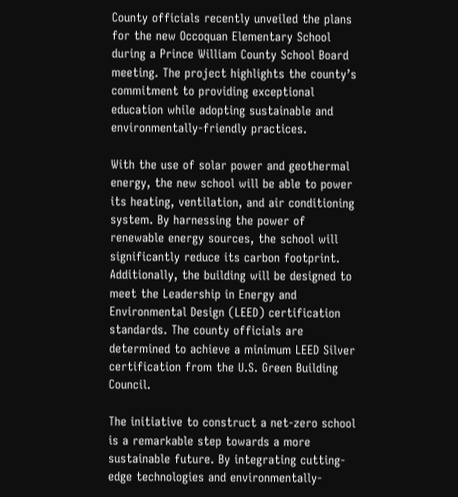County officials recently unveiled the plans for the new Occoquan Elementary School during a Prince William County School Board meeting. The project highlights the county’s commitment to providing exceptional education while adopting sustainable and environmentally-friendly practices.

With the use of solar power and geothermal energy, the new school will be able to power its heating, ventilation, and air conditioning system. By harnessing the power of renewable energy sources, the school will significantly reduce its carbon footprint. Additionally, the building will be designed to meet the Leadership in Energy and Environmental Design (LEED) certification standards. The county officials are determined to achieve a minimum LEED Silver certification from the U.S. Green Building Council.

The initiative to construct a net-zero school is a remarkable step towards a more sustainable future. By integrating cutting-edge technologies and environmentally-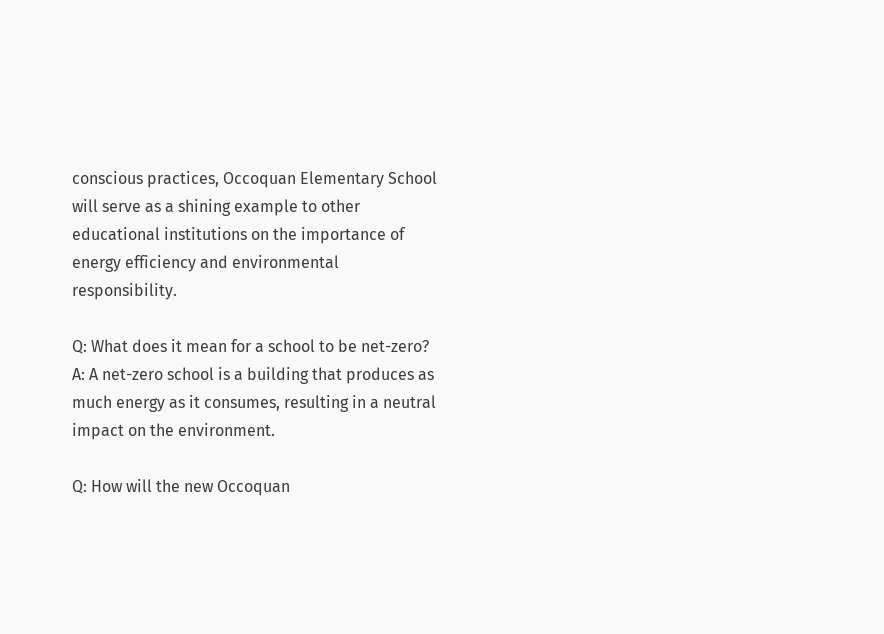conscious practices, Occoquan Elementary School will serve as a shining example to other educational institutions on the importance of energy efficiency and environmental responsibility.

Q: What does it mean for a school to be net-zero?
A: A net-zero school is a building that produces as much energy as it consumes, resulting in a neutral impact on the environment.

Q: How will the new Occoquan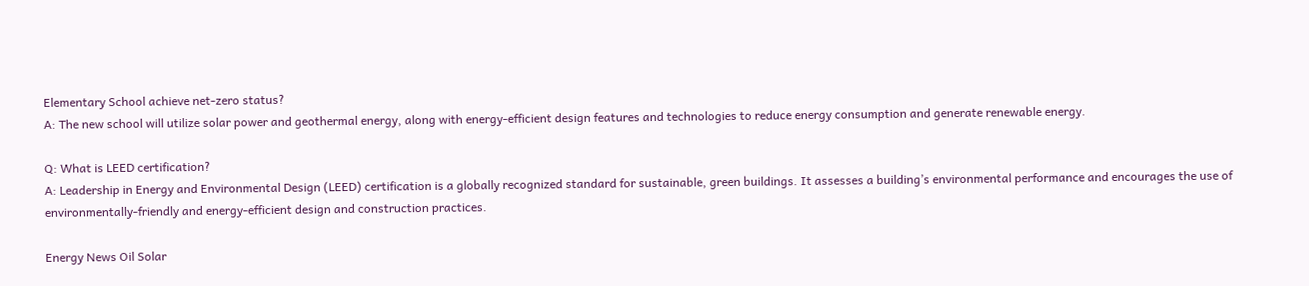Elementary School achieve net-zero status?
A: The new school will utilize solar power and geothermal energy, along with energy-efficient design features and technologies to reduce energy consumption and generate renewable energy.

Q: What is LEED certification?
A: Leadership in Energy and Environmental Design (LEED) certification is a globally recognized standard for sustainable, green buildings. It assesses a building’s environmental performance and encourages the use of environmentally-friendly and energy-efficient design and construction practices.

Energy News Oil Solar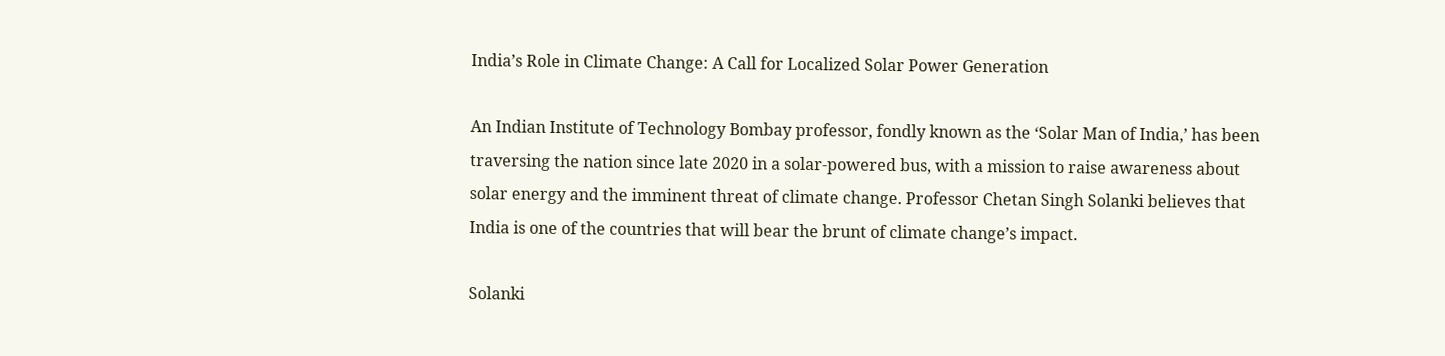India’s Role in Climate Change: A Call for Localized Solar Power Generation

An Indian Institute of Technology Bombay professor, fondly known as the ‘Solar Man of India,’ has been traversing the nation since late 2020 in a solar-powered bus, with a mission to raise awareness about solar energy and the imminent threat of climate change. Professor Chetan Singh Solanki believes that India is one of the countries that will bear the brunt of climate change’s impact.

Solanki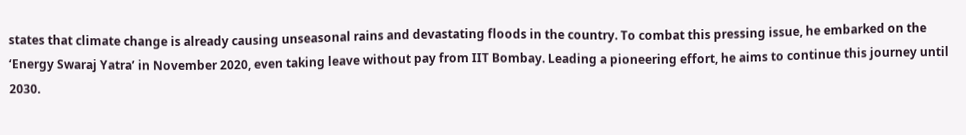states that climate change is already causing unseasonal rains and devastating floods in the country. To combat this pressing issue, he embarked on the ‘Energy Swaraj Yatra’ in November 2020, even taking leave without pay from IIT Bombay. Leading a pioneering effort, he aims to continue this journey until 2030.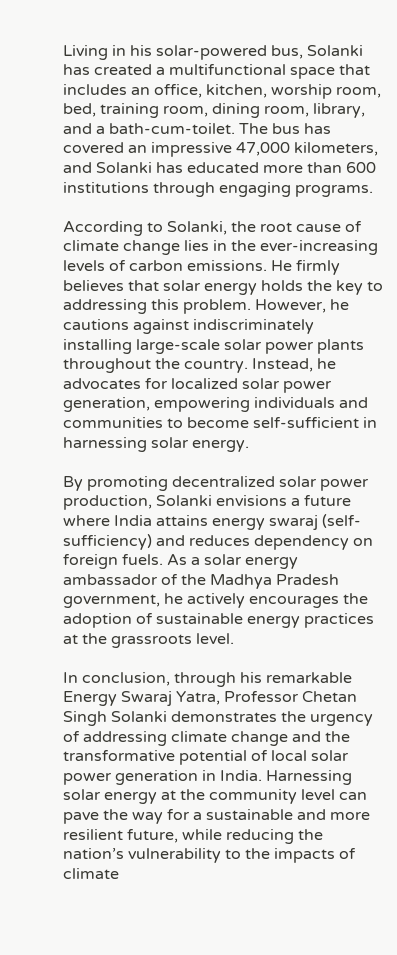Living in his solar-powered bus, Solanki has created a multifunctional space that includes an office, kitchen, worship room, bed, training room, dining room, library, and a bath-cum-toilet. The bus has covered an impressive 47,000 kilometers, and Solanki has educated more than 600 institutions through engaging programs.

According to Solanki, the root cause of climate change lies in the ever-increasing levels of carbon emissions. He firmly believes that solar energy holds the key to addressing this problem. However, he cautions against indiscriminately installing large-scale solar power plants throughout the country. Instead, he advocates for localized solar power generation, empowering individuals and communities to become self-sufficient in harnessing solar energy.

By promoting decentralized solar power production, Solanki envisions a future where India attains energy swaraj (self-sufficiency) and reduces dependency on foreign fuels. As a solar energy ambassador of the Madhya Pradesh government, he actively encourages the adoption of sustainable energy practices at the grassroots level.

In conclusion, through his remarkable Energy Swaraj Yatra, Professor Chetan Singh Solanki demonstrates the urgency of addressing climate change and the transformative potential of local solar power generation in India. Harnessing solar energy at the community level can pave the way for a sustainable and more resilient future, while reducing the nation’s vulnerability to the impacts of climate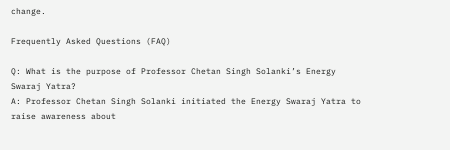change.

Frequently Asked Questions (FAQ)

Q: What is the purpose of Professor Chetan Singh Solanki’s Energy Swaraj Yatra?
A: Professor Chetan Singh Solanki initiated the Energy Swaraj Yatra to raise awareness about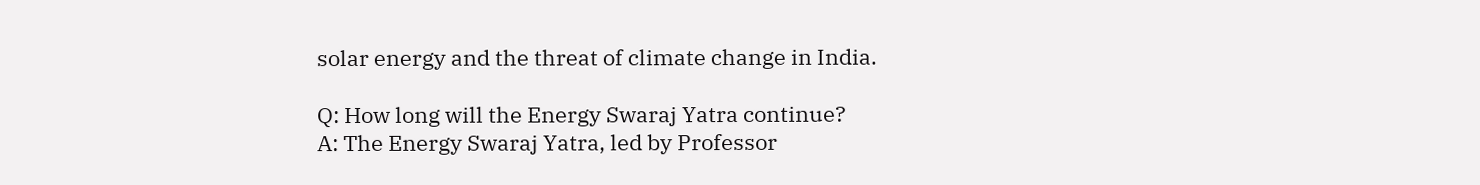solar energy and the threat of climate change in India.

Q: How long will the Energy Swaraj Yatra continue?
A: The Energy Swaraj Yatra, led by Professor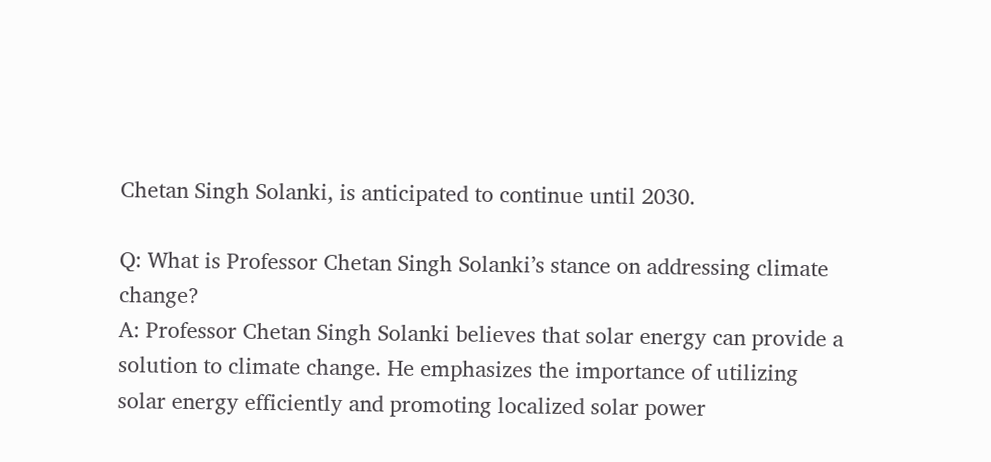Chetan Singh Solanki, is anticipated to continue until 2030.

Q: What is Professor Chetan Singh Solanki’s stance on addressing climate change?
A: Professor Chetan Singh Solanki believes that solar energy can provide a solution to climate change. He emphasizes the importance of utilizing solar energy efficiently and promoting localized solar power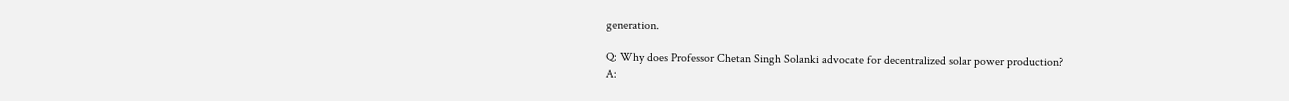generation.

Q: Why does Professor Chetan Singh Solanki advocate for decentralized solar power production?
A: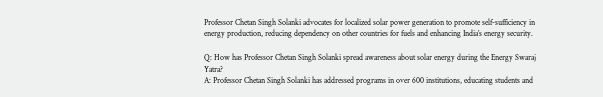Professor Chetan Singh Solanki advocates for localized solar power generation to promote self-sufficiency in energy production, reducing dependency on other countries for fuels and enhancing India’s energy security.

Q: How has Professor Chetan Singh Solanki spread awareness about solar energy during the Energy Swaraj Yatra?
A: Professor Chetan Singh Solanki has addressed programs in over 600 institutions, educating students and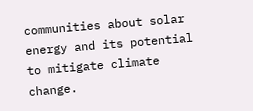communities about solar energy and its potential to mitigate climate change.